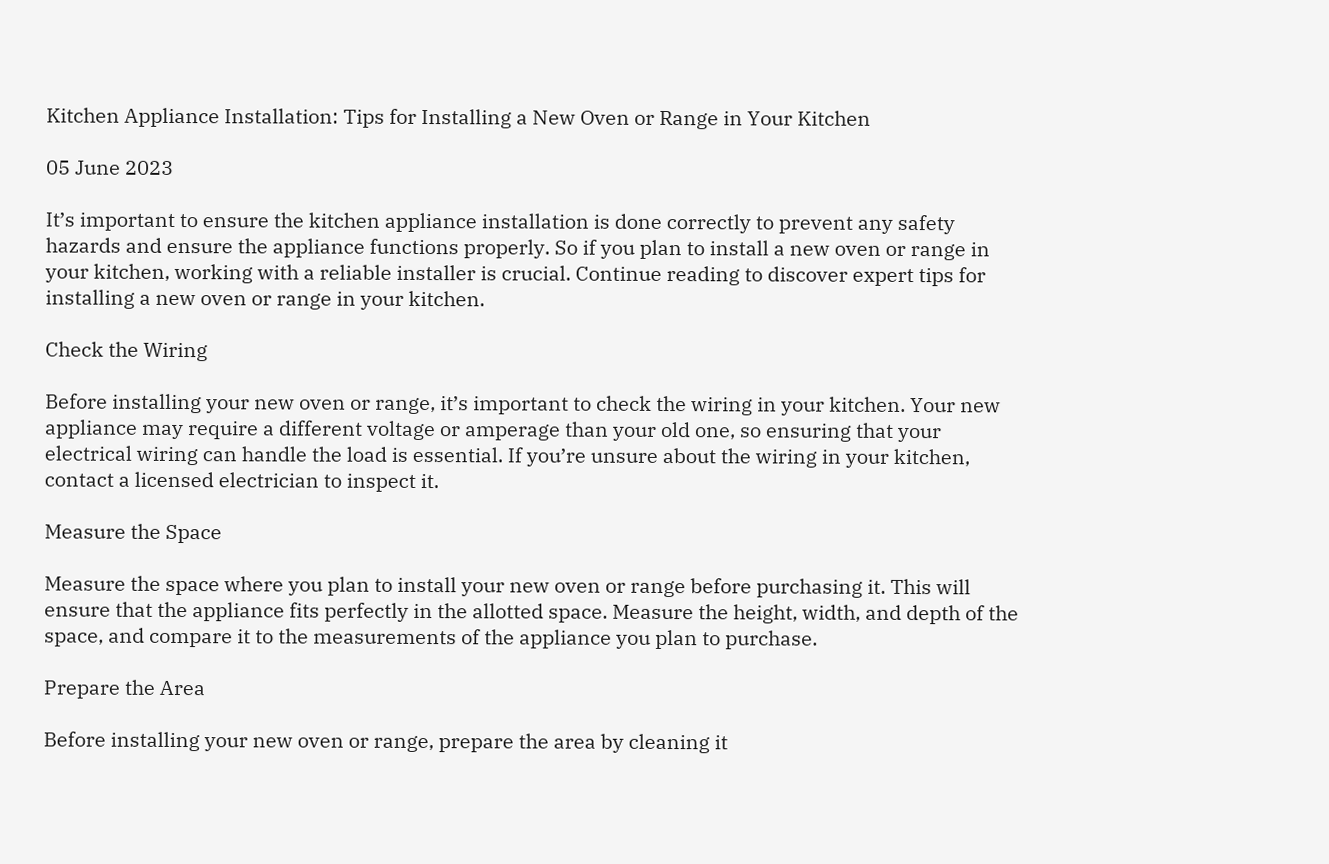Kitchen Appliance Installation: Tips for Installing a New Oven or Range in Your Kitchen

05 June 2023

It’s important to ensure the kitchen appliance installation is done correctly to prevent any safety hazards and ensure the appliance functions properly. So if you plan to install a new oven or range in your kitchen, working with a reliable installer is crucial. Continue reading to discover expert tips for installing a new oven or range in your kitchen.

Check the Wiring

Before installing your new oven or range, it’s important to check the wiring in your kitchen. Your new appliance may require a different voltage or amperage than your old one, so ensuring that your electrical wiring can handle the load is essential. If you’re unsure about the wiring in your kitchen, contact a licensed electrician to inspect it.

Measure the Space

Measure the space where you plan to install your new oven or range before purchasing it. This will ensure that the appliance fits perfectly in the allotted space. Measure the height, width, and depth of the space, and compare it to the measurements of the appliance you plan to purchase.

Prepare the Area

Before installing your new oven or range, prepare the area by cleaning it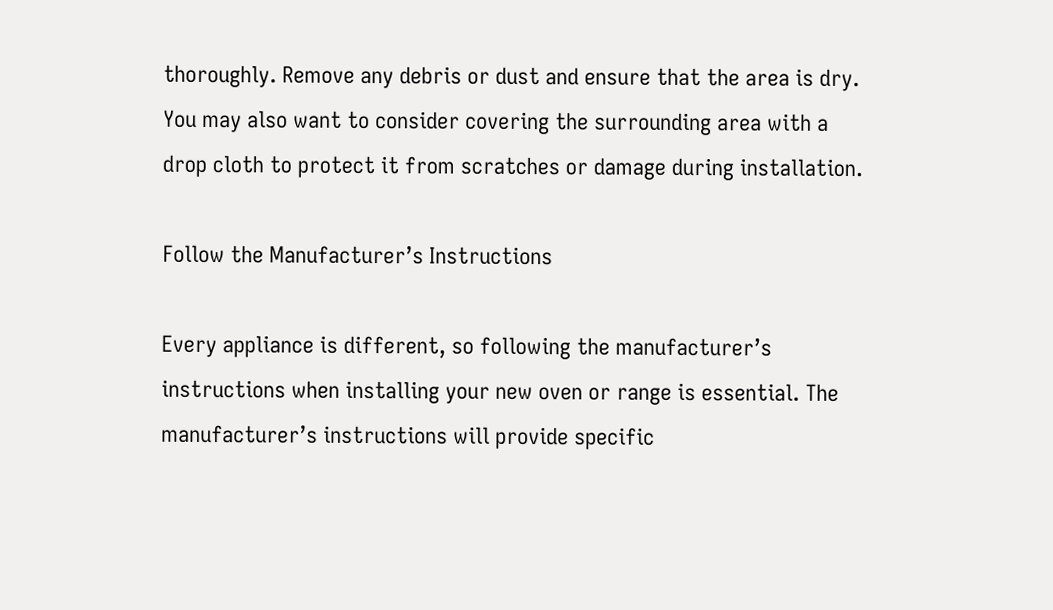thoroughly. Remove any debris or dust and ensure that the area is dry. You may also want to consider covering the surrounding area with a drop cloth to protect it from scratches or damage during installation.

Follow the Manufacturer’s Instructions

Every appliance is different, so following the manufacturer’s instructions when installing your new oven or range is essential. The manufacturer’s instructions will provide specific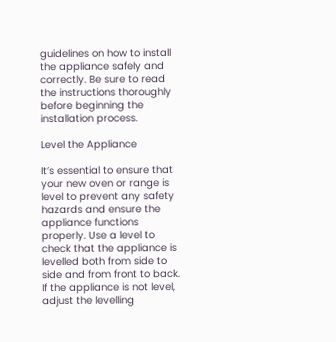guidelines on how to install the appliance safely and correctly. Be sure to read the instructions thoroughly before beginning the installation process.

Level the Appliance

It’s essential to ensure that your new oven or range is level to prevent any safety hazards and ensure the appliance functions properly. Use a level to check that the appliance is levelled both from side to side and from front to back. If the appliance is not level, adjust the levelling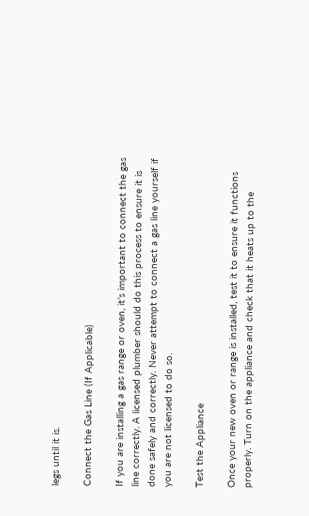legs until it is.

Connect the Gas Line (If Applicable)

If you are installing a gas range or oven, it’s important to connect the gas line correctly. A licensed plumber should do this process to ensure it is done safely and correctly. Never attempt to connect a gas line yourself if you are not licensed to do so.

Test the Appliance

Once your new oven or range is installed, test it to ensure it functions properly. Turn on the appliance and check that it heats up to the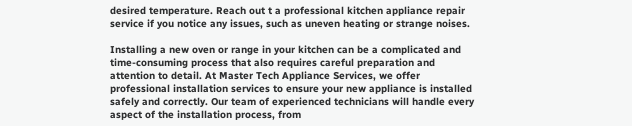desired temperature. Reach out t a professional kitchen appliance repair service if you notice any issues, such as uneven heating or strange noises.

Installing a new oven or range in your kitchen can be a complicated and time-consuming process that also requires careful preparation and attention to detail. At Master Tech Appliance Services, we offer professional installation services to ensure your new appliance is installed safely and correctly. Our team of experienced technicians will handle every aspect of the installation process, from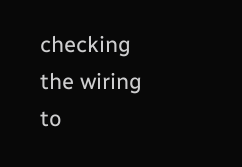checking the wiring to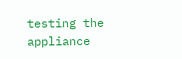testing the appliance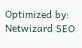Optimized by: Netwizard SEO